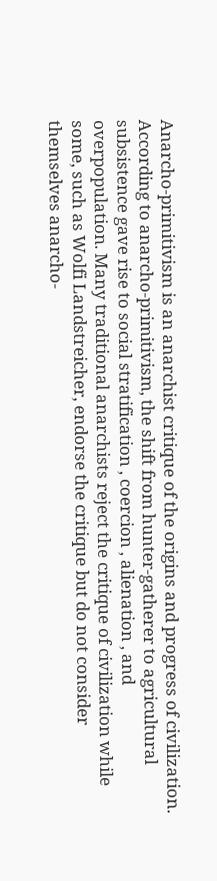Anarcho-primitivism is an anarchist critique of the origins and progress of civilization. According to anarcho-primitivism, the shift from hunter-gatherer to agricultural subsistence gave rise to social stratification , coercion , alienation , and overpopulation. Many traditional anarchists reject the critique of civilization while some, such as Wolfi Landstreicher, endorse the critique but do not consider themselves anarcho-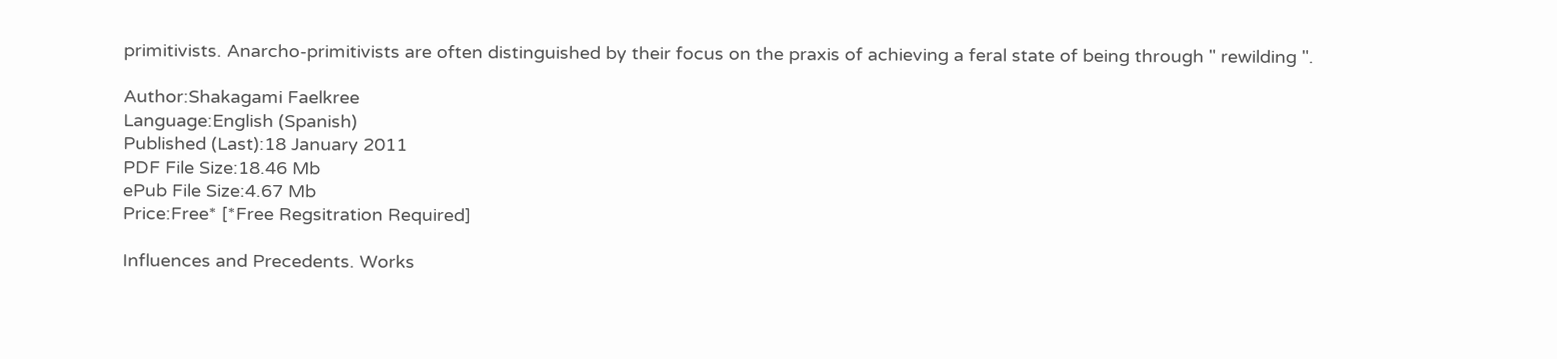primitivists. Anarcho-primitivists are often distinguished by their focus on the praxis of achieving a feral state of being through " rewilding ".

Author:Shakagami Faelkree
Language:English (Spanish)
Published (Last):18 January 2011
PDF File Size:18.46 Mb
ePub File Size:4.67 Mb
Price:Free* [*Free Regsitration Required]

Influences and Precedents. Works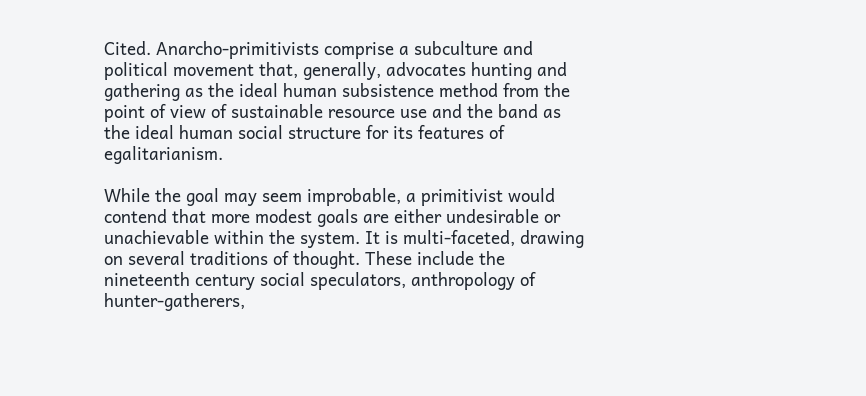Cited. Anarcho-primitivists comprise a subculture and political movement that, generally, advocates hunting and gathering as the ideal human subsistence method from the point of view of sustainable resource use and the band as the ideal human social structure for its features of egalitarianism.

While the goal may seem improbable, a primitivist would contend that more modest goals are either undesirable or unachievable within the system. It is multi-faceted, drawing on several traditions of thought. These include the nineteenth century social speculators, anthropology of hunter-gatherers,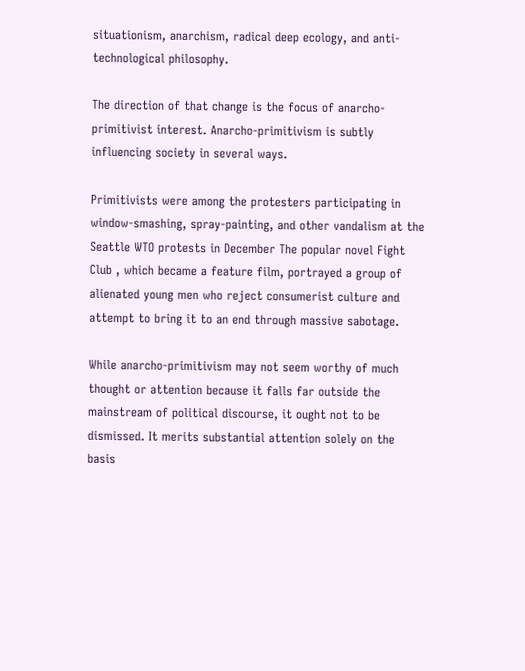situationism, anarchism, radical deep ecology, and anti-technological philosophy.

The direction of that change is the focus of anarcho-primitivist interest. Anarcho-primitivism is subtly influencing society in several ways.

Primitivists were among the protesters participating in window-smashing, spray-painting, and other vandalism at the Seattle WTO protests in December The popular novel Fight Club , which became a feature film, portrayed a group of alienated young men who reject consumerist culture and attempt to bring it to an end through massive sabotage.

While anarcho-primitivism may not seem worthy of much thought or attention because it falls far outside the mainstream of political discourse, it ought not to be dismissed. It merits substantial attention solely on the basis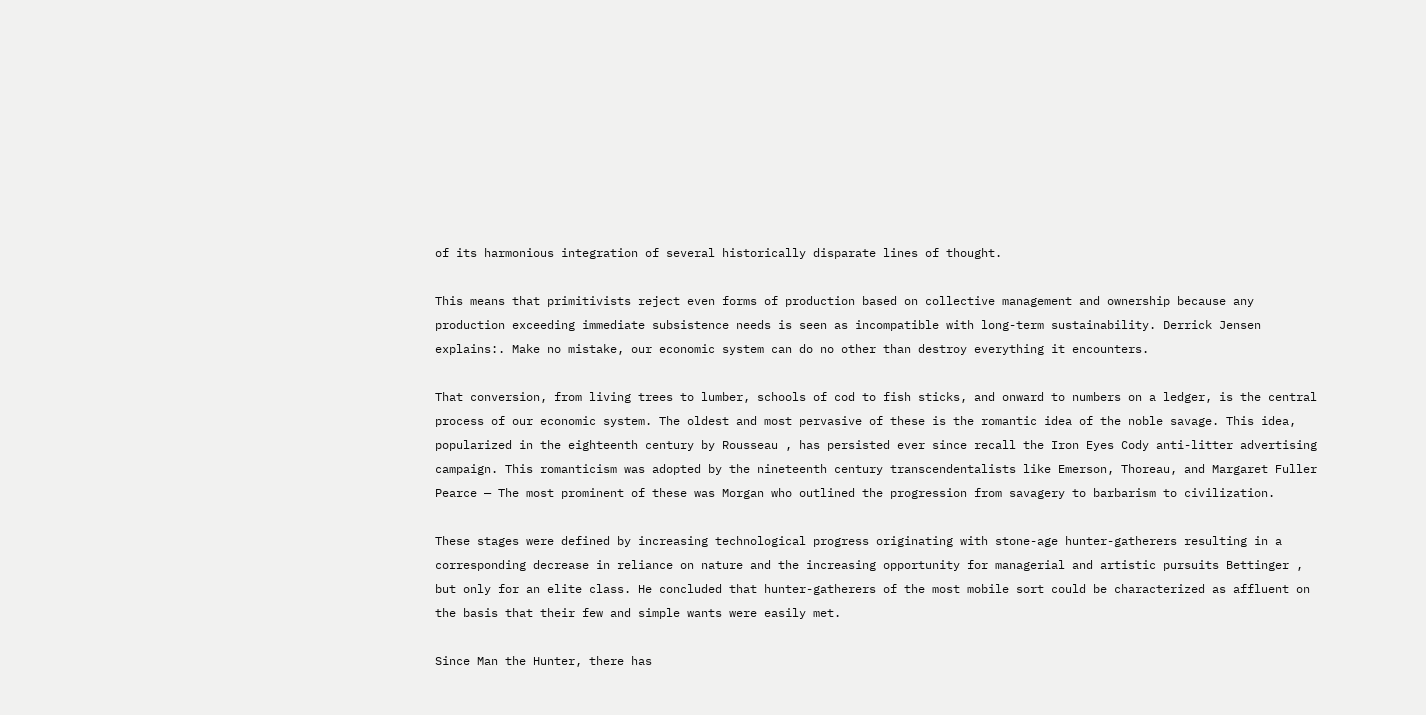of its harmonious integration of several historically disparate lines of thought.

This means that primitivists reject even forms of production based on collective management and ownership because any production exceeding immediate subsistence needs is seen as incompatible with long-term sustainability. Derrick Jensen explains:. Make no mistake, our economic system can do no other than destroy everything it encounters.

That conversion, from living trees to lumber, schools of cod to fish sticks, and onward to numbers on a ledger, is the central process of our economic system. The oldest and most pervasive of these is the romantic idea of the noble savage. This idea, popularized in the eighteenth century by Rousseau , has persisted ever since recall the Iron Eyes Cody anti-litter advertising campaign. This romanticism was adopted by the nineteenth century transcendentalists like Emerson, Thoreau, and Margaret Fuller Pearce — The most prominent of these was Morgan who outlined the progression from savagery to barbarism to civilization.

These stages were defined by increasing technological progress originating with stone-age hunter-gatherers resulting in a corresponding decrease in reliance on nature and the increasing opportunity for managerial and artistic pursuits Bettinger , but only for an elite class. He concluded that hunter-gatherers of the most mobile sort could be characterized as affluent on the basis that their few and simple wants were easily met.

Since Man the Hunter, there has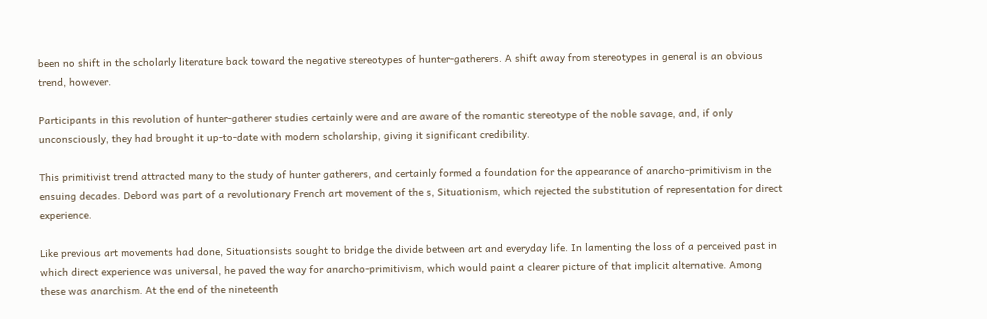been no shift in the scholarly literature back toward the negative stereotypes of hunter-gatherers. A shift away from stereotypes in general is an obvious trend, however.

Participants in this revolution of hunter-gatherer studies certainly were and are aware of the romantic stereotype of the noble savage, and, if only unconsciously, they had brought it up-to-date with modern scholarship, giving it significant credibility.

This primitivist trend attracted many to the study of hunter gatherers, and certainly formed a foundation for the appearance of anarcho-primitivism in the ensuing decades. Debord was part of a revolutionary French art movement of the s, Situationism, which rejected the substitution of representation for direct experience.

Like previous art movements had done, Situationsists sought to bridge the divide between art and everyday life. In lamenting the loss of a perceived past in which direct experience was universal, he paved the way for anarcho-primitivism, which would paint a clearer picture of that implicit alternative. Among these was anarchism. At the end of the nineteenth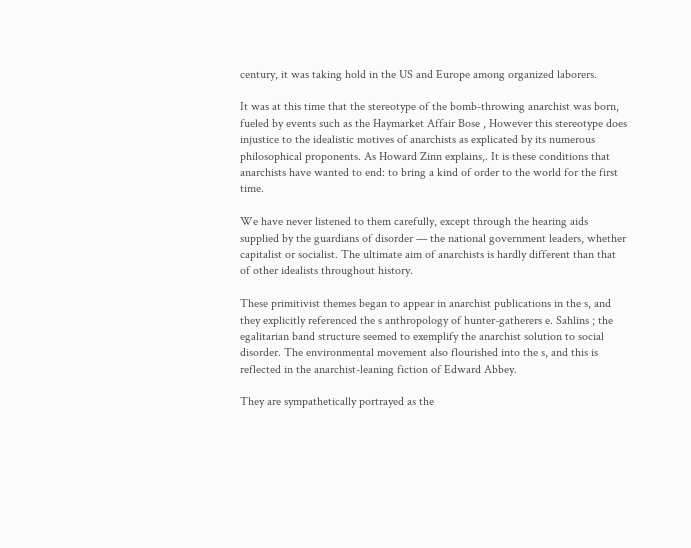century, it was taking hold in the US and Europe among organized laborers.

It was at this time that the stereotype of the bomb-throwing anarchist was born, fueled by events such as the Haymarket Affair Bose , However this stereotype does injustice to the idealistic motives of anarchists as explicated by its numerous philosophical proponents. As Howard Zinn explains,. It is these conditions that anarchists have wanted to end: to bring a kind of order to the world for the first time.

We have never listened to them carefully, except through the hearing aids supplied by the guardians of disorder — the national government leaders, whether capitalist or socialist. The ultimate aim of anarchists is hardly different than that of other idealists throughout history.

These primitivist themes began to appear in anarchist publications in the s, and they explicitly referenced the s anthropology of hunter-gatherers e. Sahlins ; the egalitarian band structure seemed to exemplify the anarchist solution to social disorder. The environmental movement also flourished into the s, and this is reflected in the anarchist-leaning fiction of Edward Abbey.

They are sympathetically portrayed as the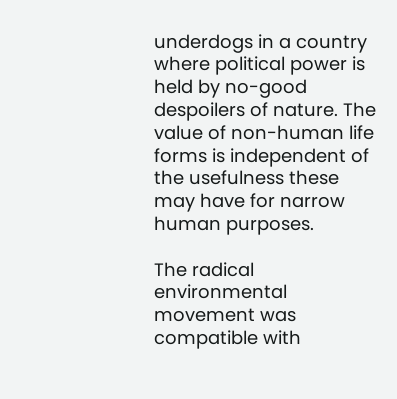underdogs in a country where political power is held by no-good despoilers of nature. The value of non-human life forms is independent of the usefulness these may have for narrow human purposes.

The radical environmental movement was compatible with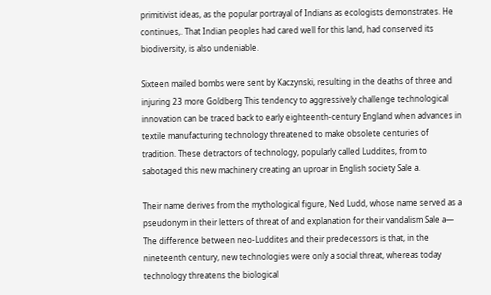primitivist ideas, as the popular portrayal of Indians as ecologists demonstrates. He continues,. That Indian peoples had cared well for this land, had conserved its biodiversity, is also undeniable.

Sixteen mailed bombs were sent by Kaczynski, resulting in the deaths of three and injuring 23 more Goldberg This tendency to aggressively challenge technological innovation can be traced back to early eighteenth-century England when advances in textile manufacturing technology threatened to make obsolete centuries of tradition. These detractors of technology, popularly called Luddites, from to sabotaged this new machinery creating an uproar in English society Sale a.

Their name derives from the mythological figure, Ned Ludd, whose name served as a pseudonym in their letters of threat of and explanation for their vandalism Sale a— The difference between neo-Luddites and their predecessors is that, in the nineteenth century, new technologies were only a social threat, whereas today technology threatens the biological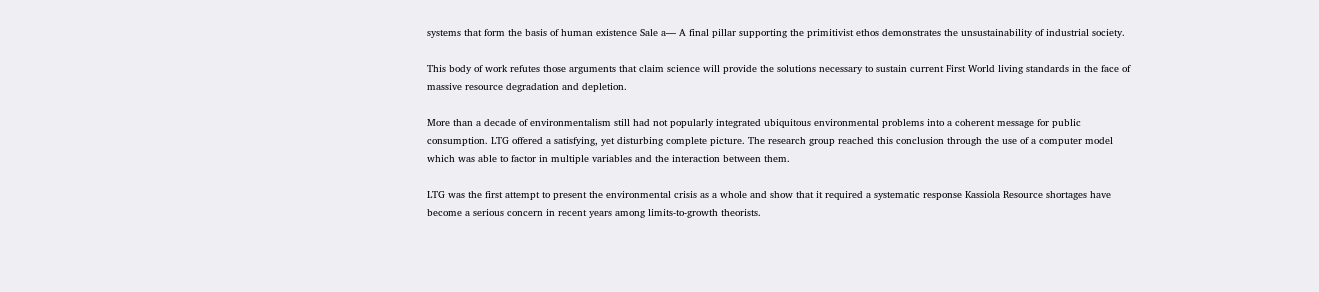systems that form the basis of human existence Sale a— A final pillar supporting the primitivist ethos demonstrates the unsustainability of industrial society.

This body of work refutes those arguments that claim science will provide the solutions necessary to sustain current First World living standards in the face of massive resource degradation and depletion.

More than a decade of environmentalism still had not popularly integrated ubiquitous environmental problems into a coherent message for public consumption. LTG offered a satisfying, yet disturbing complete picture. The research group reached this conclusion through the use of a computer model which was able to factor in multiple variables and the interaction between them.

LTG was the first attempt to present the environmental crisis as a whole and show that it required a systematic response Kassiola Resource shortages have become a serious concern in recent years among limits-to-growth theorists.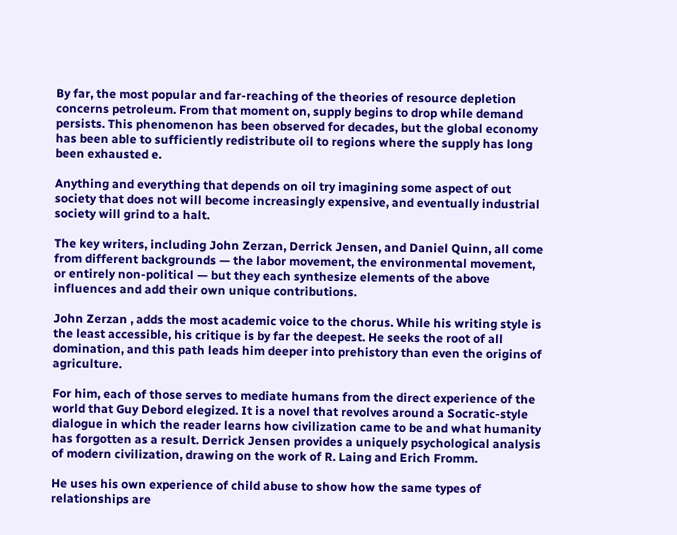By far, the most popular and far-reaching of the theories of resource depletion concerns petroleum. From that moment on, supply begins to drop while demand persists. This phenomenon has been observed for decades, but the global economy has been able to sufficiently redistribute oil to regions where the supply has long been exhausted e.

Anything and everything that depends on oil try imagining some aspect of out society that does not will become increasingly expensive, and eventually industrial society will grind to a halt.

The key writers, including John Zerzan, Derrick Jensen, and Daniel Quinn, all come from different backgrounds — the labor movement, the environmental movement, or entirely non-political — but they each synthesize elements of the above influences and add their own unique contributions.

John Zerzan , adds the most academic voice to the chorus. While his writing style is the least accessible, his critique is by far the deepest. He seeks the root of all domination, and this path leads him deeper into prehistory than even the origins of agriculture.

For him, each of those serves to mediate humans from the direct experience of the world that Guy Debord elegized. It is a novel that revolves around a Socratic-style dialogue in which the reader learns how civilization came to be and what humanity has forgotten as a result. Derrick Jensen provides a uniquely psychological analysis of modern civilization, drawing on the work of R. Laing and Erich Fromm.

He uses his own experience of child abuse to show how the same types of relationships are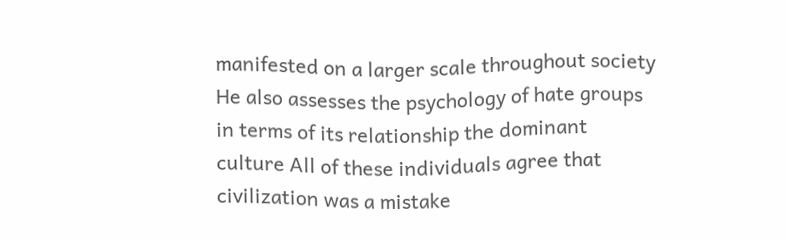manifested on a larger scale throughout society He also assesses the psychology of hate groups in terms of its relationship the dominant culture All of these individuals agree that civilization was a mistake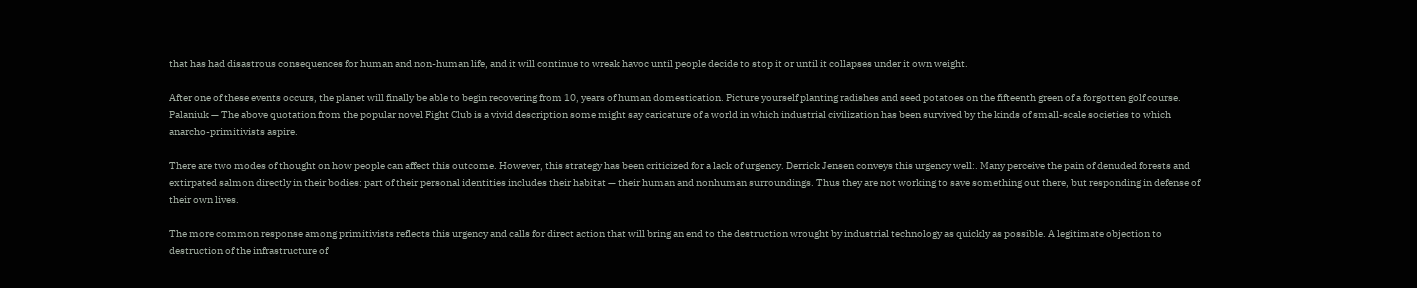that has had disastrous consequences for human and non-human life, and it will continue to wreak havoc until people decide to stop it or until it collapses under it own weight.

After one of these events occurs, the planet will finally be able to begin recovering from 10, years of human domestication. Picture yourself planting radishes and seed potatoes on the fifteenth green of a forgotten golf course. Palaniuk — The above quotation from the popular novel Fight Club is a vivid description some might say caricature of a world in which industrial civilization has been survived by the kinds of small-scale societies to which anarcho-primitivists aspire.

There are two modes of thought on how people can affect this outcome. However, this strategy has been criticized for a lack of urgency. Derrick Jensen conveys this urgency well:. Many perceive the pain of denuded forests and extirpated salmon directly in their bodies: part of their personal identities includes their habitat — their human and nonhuman surroundings. Thus they are not working to save something out there, but responding in defense of their own lives.

The more common response among primitivists reflects this urgency and calls for direct action that will bring an end to the destruction wrought by industrial technology as quickly as possible. A legitimate objection to destruction of the infrastructure of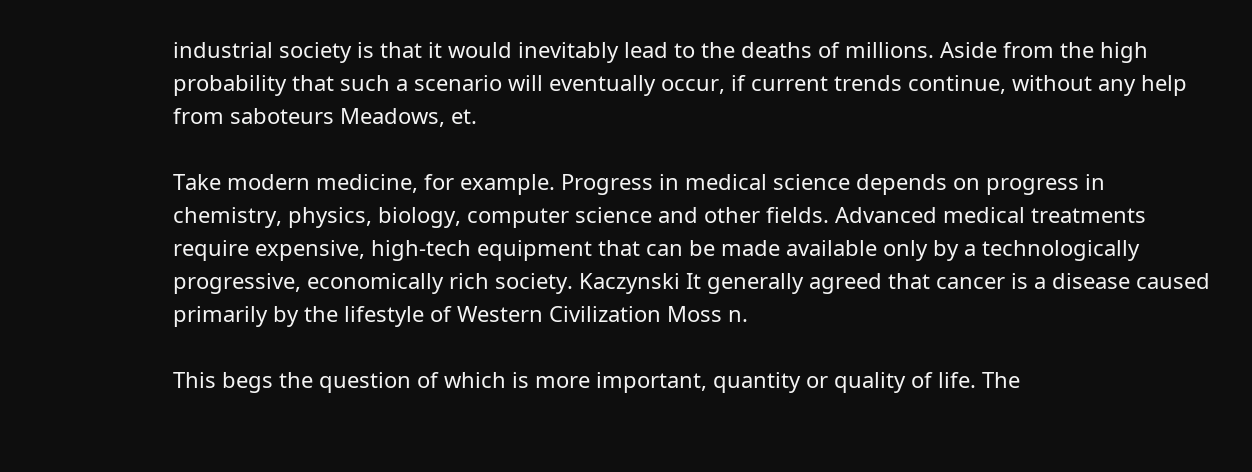industrial society is that it would inevitably lead to the deaths of millions. Aside from the high probability that such a scenario will eventually occur, if current trends continue, without any help from saboteurs Meadows, et.

Take modern medicine, for example. Progress in medical science depends on progress in chemistry, physics, biology, computer science and other fields. Advanced medical treatments require expensive, high-tech equipment that can be made available only by a technologically progressive, economically rich society. Kaczynski It generally agreed that cancer is a disease caused primarily by the lifestyle of Western Civilization Moss n.

This begs the question of which is more important, quantity or quality of life. The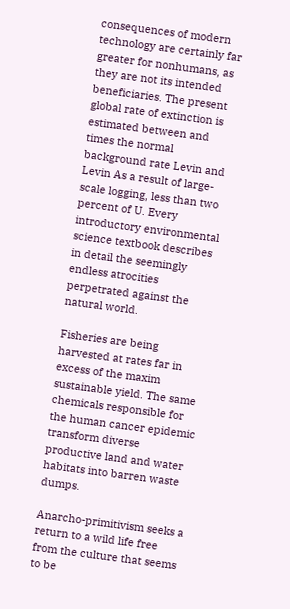consequences of modern technology are certainly far greater for nonhumans, as they are not its intended beneficiaries. The present global rate of extinction is estimated between and times the normal background rate Levin and Levin As a result of large-scale logging, less than two percent of U. Every introductory environmental science textbook describes in detail the seemingly endless atrocities perpetrated against the natural world.

Fisheries are being harvested at rates far in excess of the maxim sustainable yield. The same chemicals responsible for the human cancer epidemic transform diverse productive land and water habitats into barren waste dumps.

Anarcho-primitivism seeks a return to a wild life free from the culture that seems to be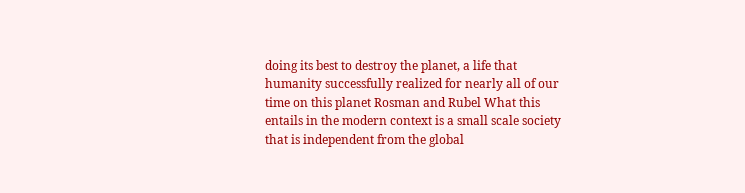doing its best to destroy the planet, a life that humanity successfully realized for nearly all of our time on this planet Rosman and Rubel What this entails in the modern context is a small scale society that is independent from the global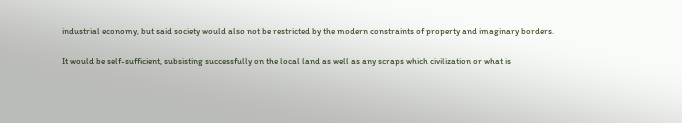industrial economy, but said society would also not be restricted by the modern constraints of property and imaginary borders.

It would be self-sufficient, subsisting successfully on the local land as well as any scraps which civilization or what is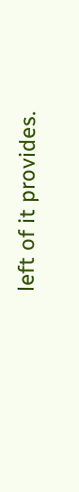left of it provides.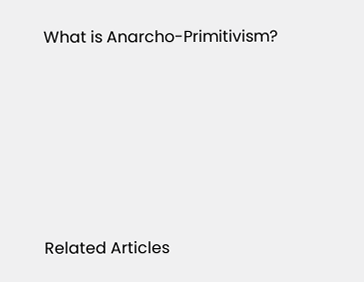What is Anarcho-Primitivism?










Related Articles